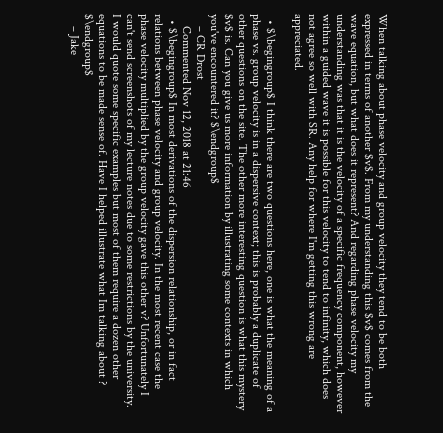When talking about phase velocity and group velocity they tend to be both expressed in terms of another $v$. From my understanding this $v$ comes from the wave equation, but what does it represent? And regarding phase velocity my understanding was that it is the velocity of a specific frequency component, however within a guided wave it is possible for this velocity to tend to infinity, which does not agree so well with SR. Any help for where I'm getting this wrong are appreciated.

  • $\begingroup$ I think there are two questions here, one is what the meaning of a phase vs. group velocity is in a dispersive context; this is probably a duplicate of other questions on the site. The other more interesting question is what this mystery $v$ is. Can you give us more information by illustrating some contexts in which you've encountered it? $\endgroup$
    – CR Drost
    Commented Nov 12, 2018 at 21:46
  • $\begingroup$ In most derivations of the dispersion relationship, or in fact relations between phase velocity and group velocity. In the most recent case the phase velocity multiplied by the group velocity gave this other v? Unfortunately I can't send screenshots of my lecture notes due to some restrictions by the university. I would quote some specific examples but most of them require a dozen other equations to be made sense of. Have I helped illustrate what Im talking about ? $\endgroup$
    – Jake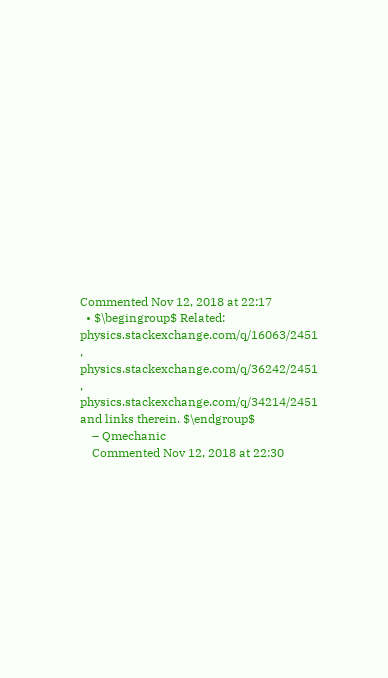Commented Nov 12, 2018 at 22:17
  • $\begingroup$ Related: physics.stackexchange.com/q/16063/2451 , physics.stackexchange.com/q/36242/2451 , physics.stackexchange.com/q/34214/2451 and links therein. $\endgroup$
    – Qmechanic
    Commented Nov 12, 2018 at 22:30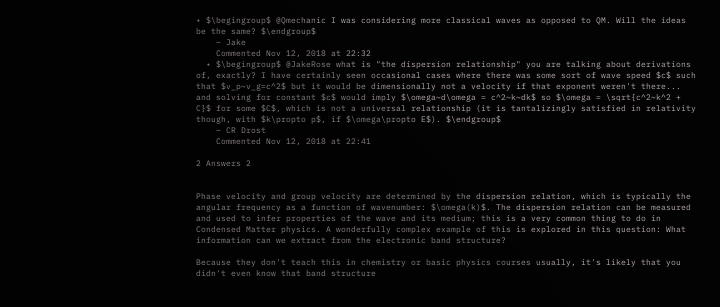• $\begingroup$ @Qmechanic I was considering more classical waves as opposed to QM. Will the ideas be the same? $\endgroup$
    – Jake
    Commented Nov 12, 2018 at 22:32
  • $\begingroup$ @JakeRose what is "the dispersion relationship" you are talking about derivations of, exactly? I have certainly seen occasional cases where there was some sort of wave speed $c$ such that $v_p~v_g=c^2$ but it would be dimensionally not a velocity if that exponent weren't there... and solving for constant $c$ would imply $\omega~d\omega = c^2~k~dk$ so $\omega = \sqrt{c^2~k^2 + C}$ for some $C$, which is not a universal relationship (it is tantalizingly satisfied in relativity though, with $k\propto p$, if $\omega\propto E$). $\endgroup$
    – CR Drost
    Commented Nov 12, 2018 at 22:41

2 Answers 2


Phase velocity and group velocity are determined by the dispersion relation, which is typically the angular frequency as a function of wavenumber: $\omega(k)$. The dispersion relation can be measured and used to infer properties of the wave and its medium; this is a very common thing to do in Condensed Matter physics. A wonderfully complex example of this is explored in this question: What information can we extract from the electronic band structure?

Because they don't teach this in chemistry or basic physics courses usually, it's likely that you didn't even know that band structure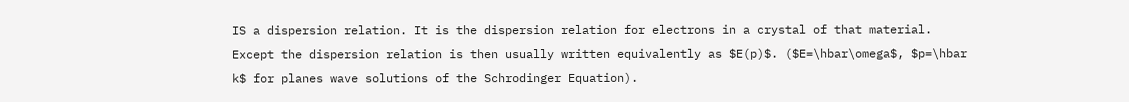IS a dispersion relation. It is the dispersion relation for electrons in a crystal of that material. Except the dispersion relation is then usually written equivalently as $E(p)$. ($E=\hbar\omega$, $p=\hbar k$ for planes wave solutions of the Schrodinger Equation).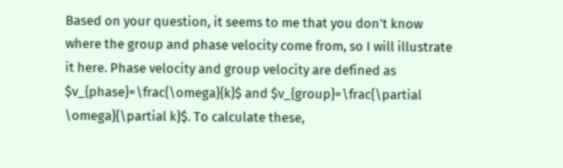Based on your question, it seems to me that you don't know where the group and phase velocity come from, so I will illustrate it here. Phase velocity and group velocity are defined as $v_{phase}=\frac{\omega}{k}$ and $v_{group}=\frac{\partial \omega}{\partial k}$. To calculate these,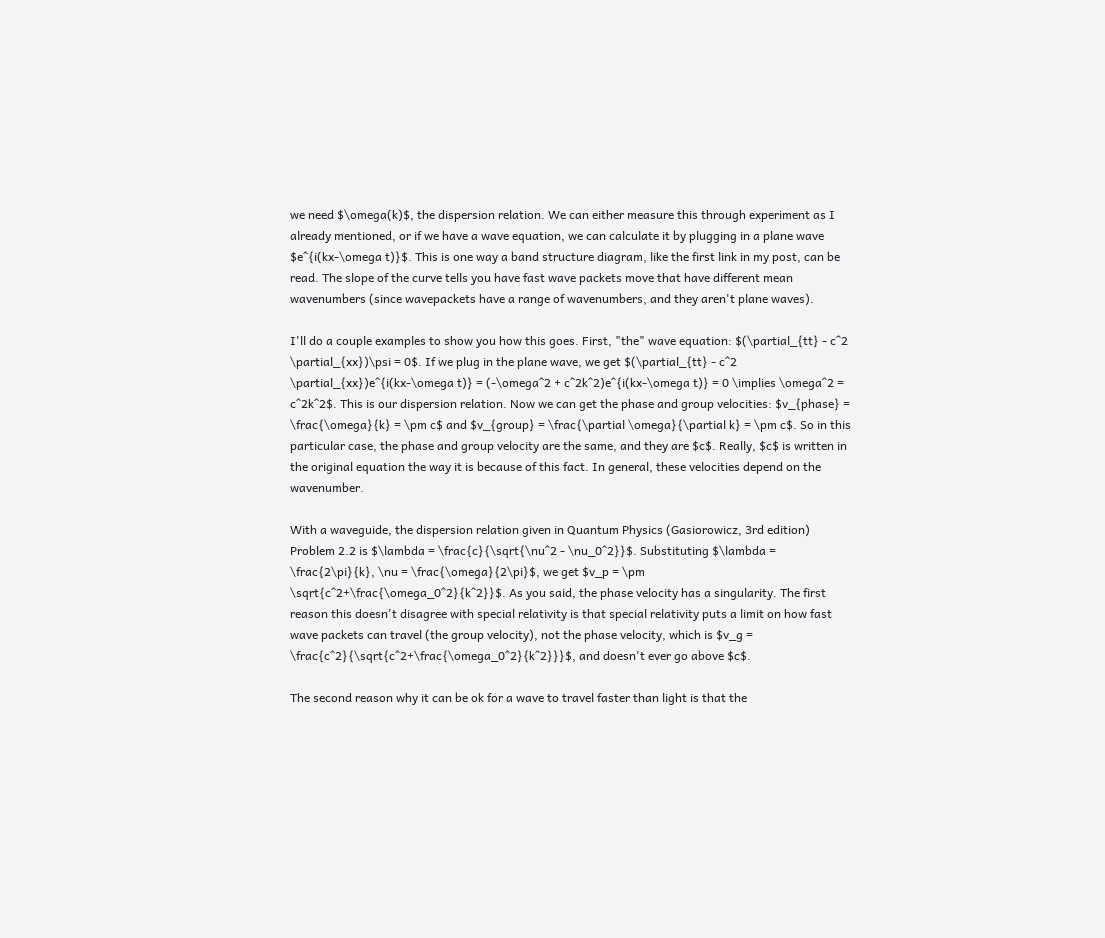we need $\omega(k)$, the dispersion relation. We can either measure this through experiment as I already mentioned, or if we have a wave equation, we can calculate it by plugging in a plane wave $e^{i(kx-\omega t)}$. This is one way a band structure diagram, like the first link in my post, can be read. The slope of the curve tells you have fast wave packets move that have different mean wavenumbers (since wavepackets have a range of wavenumbers, and they aren't plane waves).

I'll do a couple examples to show you how this goes. First, "the" wave equation: $(\partial_{tt} - c^2 \partial_{xx})\psi = 0$. If we plug in the plane wave, we get $(\partial_{tt} - c^2 \partial_{xx})e^{i(kx-\omega t)} = (-\omega^2 + c^2k^2)e^{i(kx-\omega t)} = 0 \implies \omega^2 = c^2k^2$. This is our dispersion relation. Now we can get the phase and group velocities: $v_{phase} = \frac{\omega}{k} = \pm c$ and $v_{group} = \frac{\partial \omega}{\partial k} = \pm c$. So in this particular case, the phase and group velocity are the same, and they are $c$. Really, $c$ is written in the original equation the way it is because of this fact. In general, these velocities depend on the wavenumber.

With a waveguide, the dispersion relation given in Quantum Physics (Gasiorowicz, 3rd edition) Problem 2.2 is $\lambda = \frac{c}{\sqrt{\nu^2 - \nu_0^2}}$. Substituting $\lambda = \frac{2\pi}{k}, \nu = \frac{\omega}{2\pi}$, we get $v_p = \pm \sqrt{c^2+\frac{\omega_0^2}{k^2}}$. As you said, the phase velocity has a singularity. The first reason this doesn't disagree with special relativity is that special relativity puts a limit on how fast wave packets can travel (the group velocity), not the phase velocity, which is $v_g = \frac{c^2}{\sqrt{c^2+\frac{\omega_0^2}{k^2}}}$, and doesn't ever go above $c$.

The second reason why it can be ok for a wave to travel faster than light is that the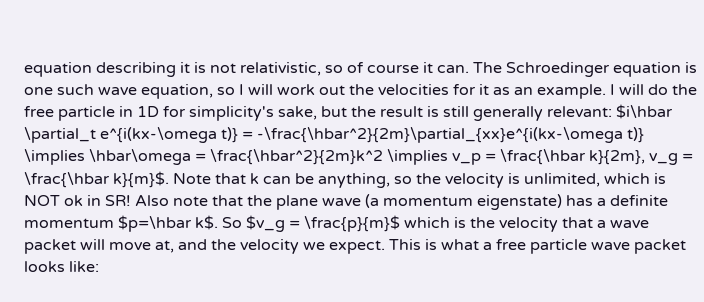equation describing it is not relativistic, so of course it can. The Schroedinger equation is one such wave equation, so I will work out the velocities for it as an example. I will do the free particle in 1D for simplicity's sake, but the result is still generally relevant: $i\hbar \partial_t e^{i(kx-\omega t)} = -\frac{\hbar^2}{2m}\partial_{xx}e^{i(kx-\omega t)} \implies \hbar\omega = \frac{\hbar^2}{2m}k^2 \implies v_p = \frac{\hbar k}{2m}, v_g = \frac{\hbar k}{m}$. Note that k can be anything, so the velocity is unlimited, which is NOT ok in SR! Also note that the plane wave (a momentum eigenstate) has a definite momentum $p=\hbar k$. So $v_g = \frac{p}{m}$ which is the velocity that a wave packet will move at, and the velocity we expect. This is what a free particle wave packet looks like: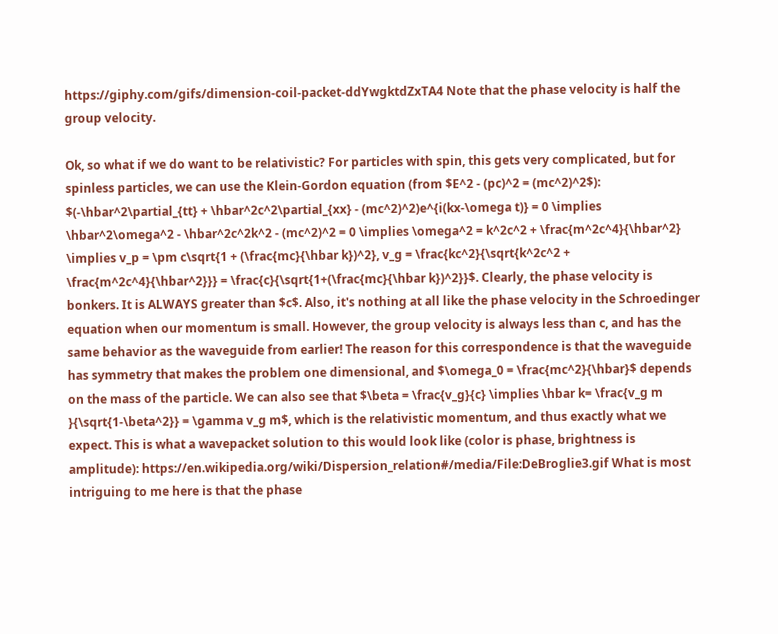https://giphy.com/gifs/dimension-coil-packet-ddYwgktdZxTA4 Note that the phase velocity is half the group velocity.

Ok, so what if we do want to be relativistic? For particles with spin, this gets very complicated, but for spinless particles, we can use the Klein-Gordon equation (from $E^2 - (pc)^2 = (mc^2)^2$): $(-\hbar^2\partial_{tt} + \hbar^2c^2\partial_{xx} - (mc^2)^2)e^{i(kx-\omega t)} = 0 \implies \hbar^2\omega^2 - \hbar^2c^2k^2 - (mc^2)^2 = 0 \implies \omega^2 = k^2c^2 + \frac{m^2c^4}{\hbar^2} \implies v_p = \pm c\sqrt{1 + (\frac{mc}{\hbar k})^2}, v_g = \frac{kc^2}{\sqrt{k^2c^2 + \frac{m^2c^4}{\hbar^2}}} = \frac{c}{\sqrt{1+(\frac{mc}{\hbar k})^2}}$. Clearly, the phase velocity is bonkers. It is ALWAYS greater than $c$. Also, it's nothing at all like the phase velocity in the Schroedinger equation when our momentum is small. However, the group velocity is always less than c, and has the same behavior as the waveguide from earlier! The reason for this correspondence is that the waveguide has symmetry that makes the problem one dimensional, and $\omega_0 = \frac{mc^2}{\hbar}$ depends on the mass of the particle. We can also see that $\beta = \frac{v_g}{c} \implies \hbar k= \frac{v_g m }{\sqrt{1-\beta^2}} = \gamma v_g m$, which is the relativistic momentum, and thus exactly what we expect. This is what a wavepacket solution to this would look like (color is phase, brightness is amplitude): https://en.wikipedia.org/wiki/Dispersion_relation#/media/File:DeBroglie3.gif What is most intriguing to me here is that the phase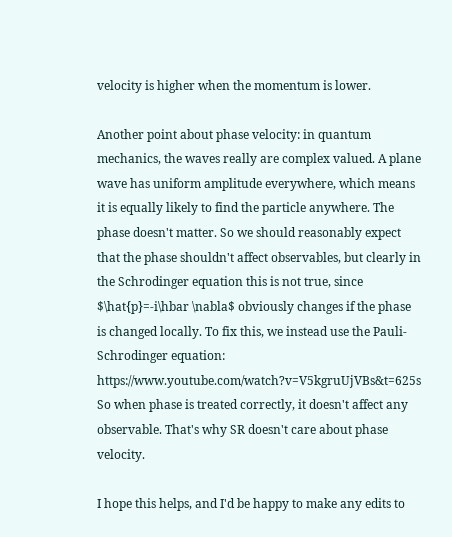velocity is higher when the momentum is lower.

Another point about phase velocity: in quantum mechanics, the waves really are complex valued. A plane wave has uniform amplitude everywhere, which means it is equally likely to find the particle anywhere. The phase doesn't matter. So we should reasonably expect that the phase shouldn't affect observables, but clearly in the Schrodinger equation this is not true, since $\hat{p}=-i\hbar \nabla$ obviously changes if the phase is changed locally. To fix this, we instead use the Pauli-Schrodinger equation: https://www.youtube.com/watch?v=V5kgruUjVBs&t=625s So when phase is treated correctly, it doesn't affect any observable. That's why SR doesn't care about phase velocity.

I hope this helps, and I'd be happy to make any edits to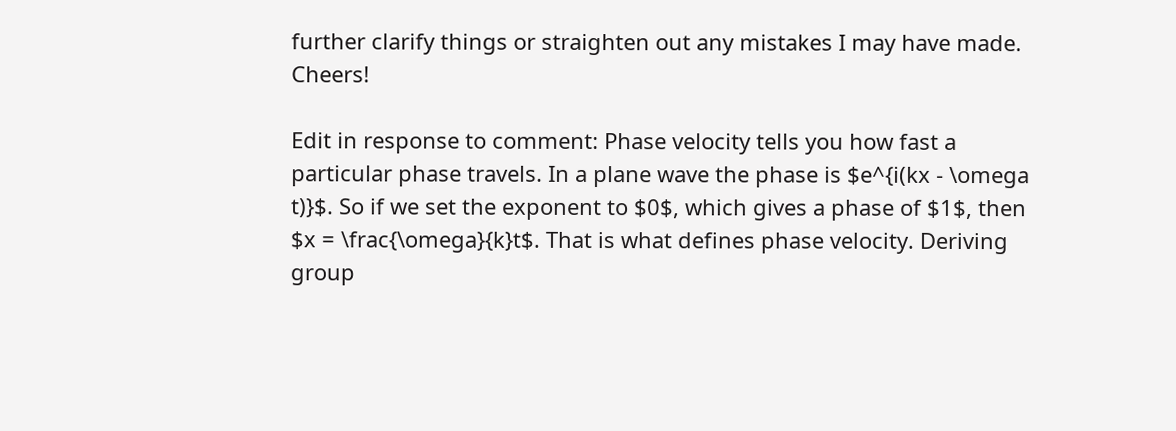further clarify things or straighten out any mistakes I may have made. Cheers!

Edit in response to comment: Phase velocity tells you how fast a particular phase travels. In a plane wave the phase is $e^{i(kx - \omega t)}$. So if we set the exponent to $0$, which gives a phase of $1$, then $x = \frac{\omega}{k}t$. That is what defines phase velocity. Deriving group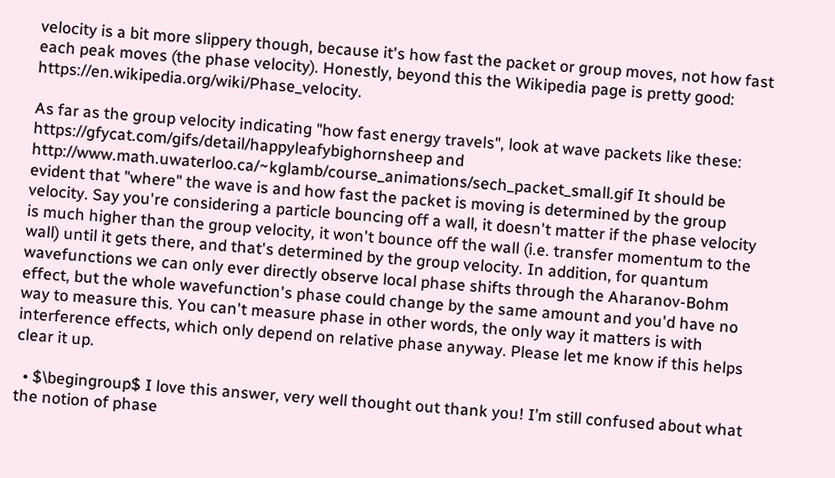velocity is a bit more slippery though, because it's how fast the packet or group moves, not how fast each peak moves (the phase velocity). Honestly, beyond this the Wikipedia page is pretty good: https://en.wikipedia.org/wiki/Phase_velocity.

As far as the group velocity indicating "how fast energy travels", look at wave packets like these: https://gfycat.com/gifs/detail/happyleafybighornsheep and http://www.math.uwaterloo.ca/~kglamb/course_animations/sech_packet_small.gif It should be evident that "where" the wave is and how fast the packet is moving is determined by the group velocity. Say you're considering a particle bouncing off a wall, it doesn't matter if the phase velocity is much higher than the group velocity, it won't bounce off the wall (i.e. transfer momentum to the wall) until it gets there, and that's determined by the group velocity. In addition, for quantum wavefunctions we can only ever directly observe local phase shifts through the Aharanov-Bohm effect, but the whole wavefunction's phase could change by the same amount and you'd have no way to measure this. You can't measure phase in other words, the only way it matters is with interference effects, which only depend on relative phase anyway. Please let me know if this helps clear it up.

  • $\begingroup$ I love this answer, very well thought out thank you! I’m still confused about what the notion of phase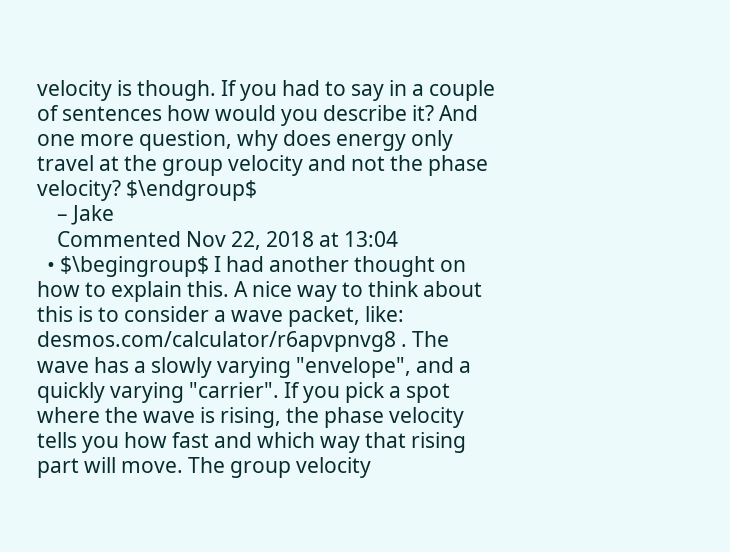velocity is though. If you had to say in a couple of sentences how would you describe it? And one more question, why does energy only travel at the group velocity and not the phase velocity? $\endgroup$
    – Jake
    Commented Nov 22, 2018 at 13:04
  • $\begingroup$ I had another thought on how to explain this. A nice way to think about this is to consider a wave packet, like: desmos.com/calculator/r6apvpnvg8 . The wave has a slowly varying "envelope", and a quickly varying "carrier". If you pick a spot where the wave is rising, the phase velocity tells you how fast and which way that rising part will move. The group velocity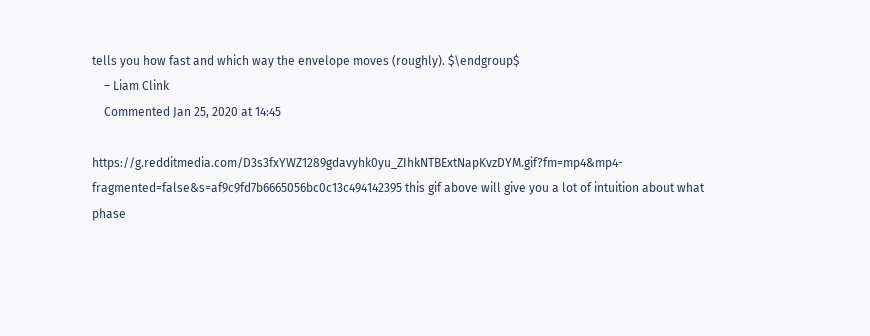tells you how fast and which way the envelope moves (roughly). $\endgroup$
    – Liam Clink
    Commented Jan 25, 2020 at 14:45

https://g.redditmedia.com/D3s3fxYWZ1289gdavyhk0yu_ZIhkNTBExtNapKvzDYM.gif?fm=mp4&mp4-fragmented=false&s=af9c9fd7b6665056bc0c13c494142395 this gif above will give you a lot of intuition about what phase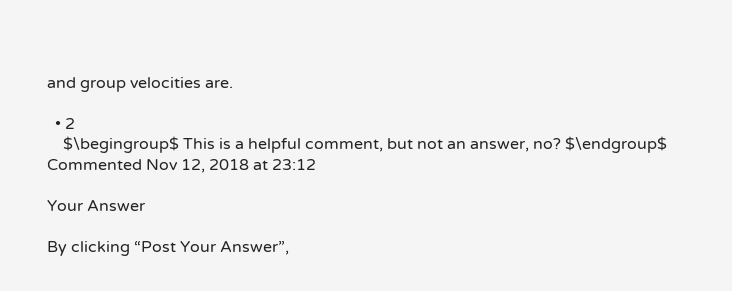and group velocities are.

  • 2
    $\begingroup$ This is a helpful comment, but not an answer, no? $\endgroup$ Commented Nov 12, 2018 at 23:12

Your Answer

By clicking “Post Your Answer”,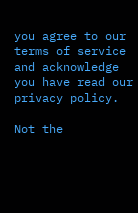you agree to our terms of service and acknowledge you have read our privacy policy.

Not the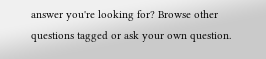answer you're looking for? Browse other questions tagged or ask your own question.